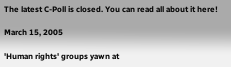The latest C-Poll is closed. You can read all about it here!

March 15, 2005

'Human rights' groups yawn at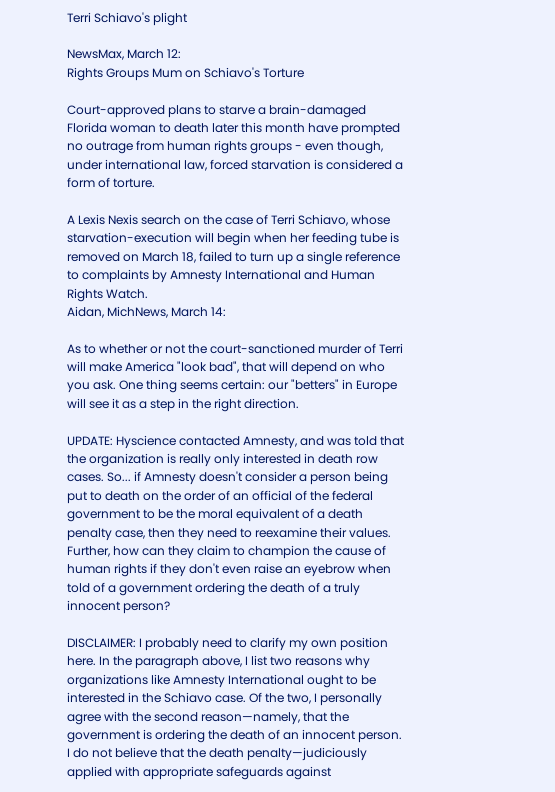Terri Schiavo's plight

NewsMax, March 12:
Rights Groups Mum on Schiavo's Torture

Court-approved plans to starve a brain-damaged Florida woman to death later this month have prompted no outrage from human rights groups - even though, under international law, forced starvation is considered a form of torture.

A Lexis Nexis search on the case of Terri Schiavo, whose starvation-execution will begin when her feeding tube is removed on March 18, failed to turn up a single reference to complaints by Amnesty International and Human Rights Watch.
Aidan, MichNews, March 14:

As to whether or not the court-sanctioned murder of Terri will make America "look bad", that will depend on who you ask. One thing seems certain: our "betters" in Europe will see it as a step in the right direction.

UPDATE: Hyscience contacted Amnesty, and was told that the organization is really only interested in death row cases. So... if Amnesty doesn't consider a person being put to death on the order of an official of the federal government to be the moral equivalent of a death penalty case, then they need to reexamine their values. Further, how can they claim to champion the cause of human rights if they don't even raise an eyebrow when told of a government ordering the death of a truly innocent person?

DISCLAIMER: I probably need to clarify my own position here. In the paragraph above, I list two reasons why organizations like Amnesty International ought to be interested in the Schiavo case. Of the two, I personally agree with the second reason—namely, that the government is ordering the death of an innocent person. I do not believe that the death penalty—judiciously applied with appropriate safeguards against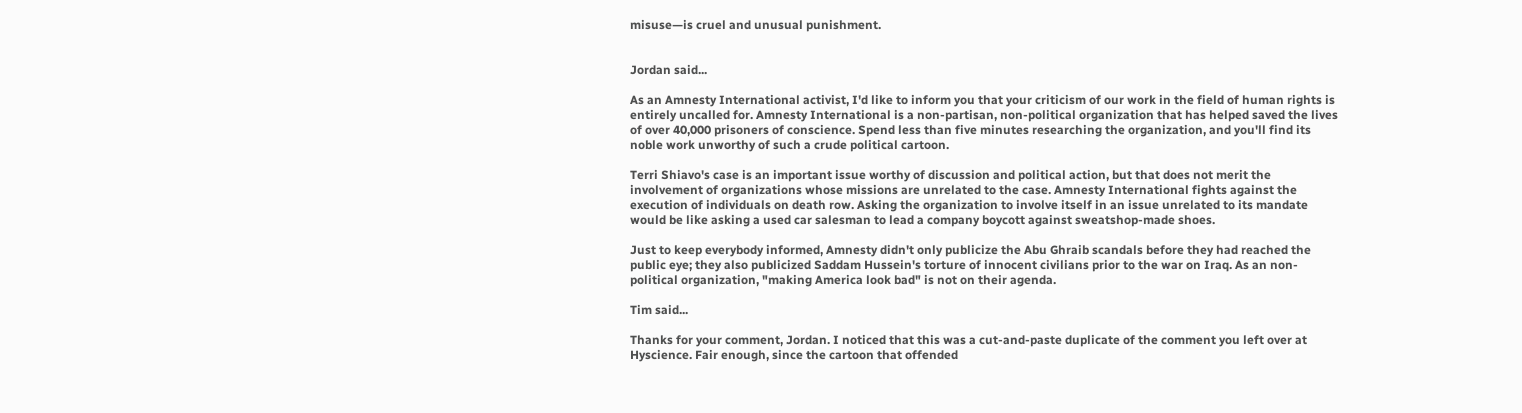misuse—is cruel and unusual punishment.


Jordan said...

As an Amnesty International activist, I'd like to inform you that your criticism of our work in the field of human rights is entirely uncalled for. Amnesty International is a non-partisan, non-political organization that has helped saved the lives of over 40,000 prisoners of conscience. Spend less than five minutes researching the organization, and you'll find its noble work unworthy of such a crude political cartoon.

Terri Shiavo's case is an important issue worthy of discussion and political action, but that does not merit the involvement of organizations whose missions are unrelated to the case. Amnesty International fights against the execution of individuals on death row. Asking the organization to involve itself in an issue unrelated to its mandate would be like asking a used car salesman to lead a company boycott against sweatshop-made shoes.

Just to keep everybody informed, Amnesty didn't only publicize the Abu Ghraib scandals before they had reached the public eye; they also publicized Saddam Hussein's torture of innocent civilians prior to the war on Iraq. As an non-political organization, "making America look bad" is not on their agenda.

Tim said...

Thanks for your comment, Jordan. I noticed that this was a cut-and-paste duplicate of the comment you left over at Hyscience. Fair enough, since the cartoon that offended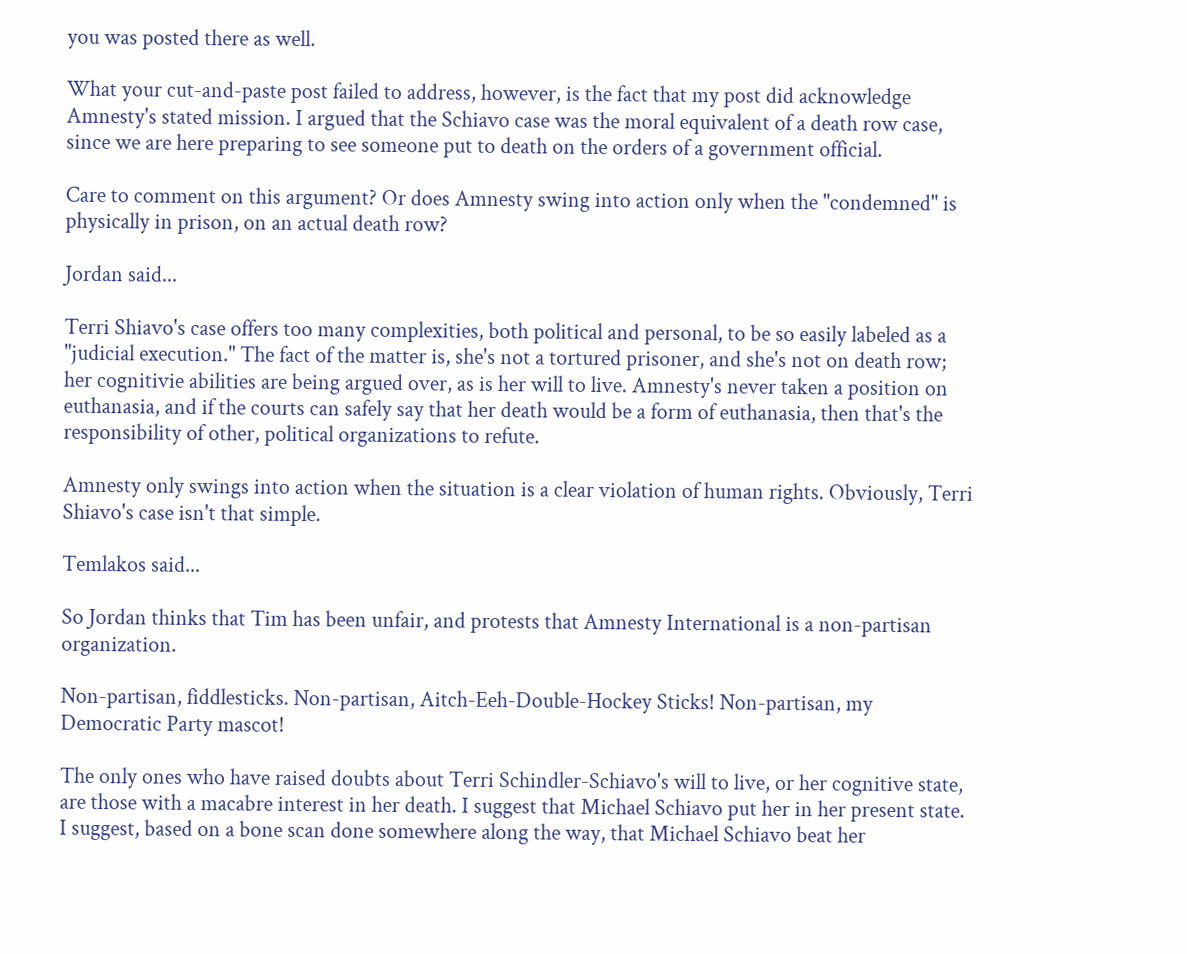you was posted there as well.

What your cut-and-paste post failed to address, however, is the fact that my post did acknowledge Amnesty's stated mission. I argued that the Schiavo case was the moral equivalent of a death row case, since we are here preparing to see someone put to death on the orders of a government official.

Care to comment on this argument? Or does Amnesty swing into action only when the "condemned" is physically in prison, on an actual death row?

Jordan said...

Terri Shiavo's case offers too many complexities, both political and personal, to be so easily labeled as a "judicial execution." The fact of the matter is, she's not a tortured prisoner, and she's not on death row; her cognitivie abilities are being argued over, as is her will to live. Amnesty's never taken a position on euthanasia, and if the courts can safely say that her death would be a form of euthanasia, then that's the responsibility of other, political organizations to refute.

Amnesty only swings into action when the situation is a clear violation of human rights. Obviously, Terri Shiavo's case isn't that simple.

Temlakos said...

So Jordan thinks that Tim has been unfair, and protests that Amnesty International is a non-partisan organization.

Non-partisan, fiddlesticks. Non-partisan, Aitch-Eeh-Double-Hockey Sticks! Non-partisan, my Democratic Party mascot!

The only ones who have raised doubts about Terri Schindler-Schiavo's will to live, or her cognitive state, are those with a macabre interest in her death. I suggest that Michael Schiavo put her in her present state. I suggest, based on a bone scan done somewhere along the way, that Michael Schiavo beat her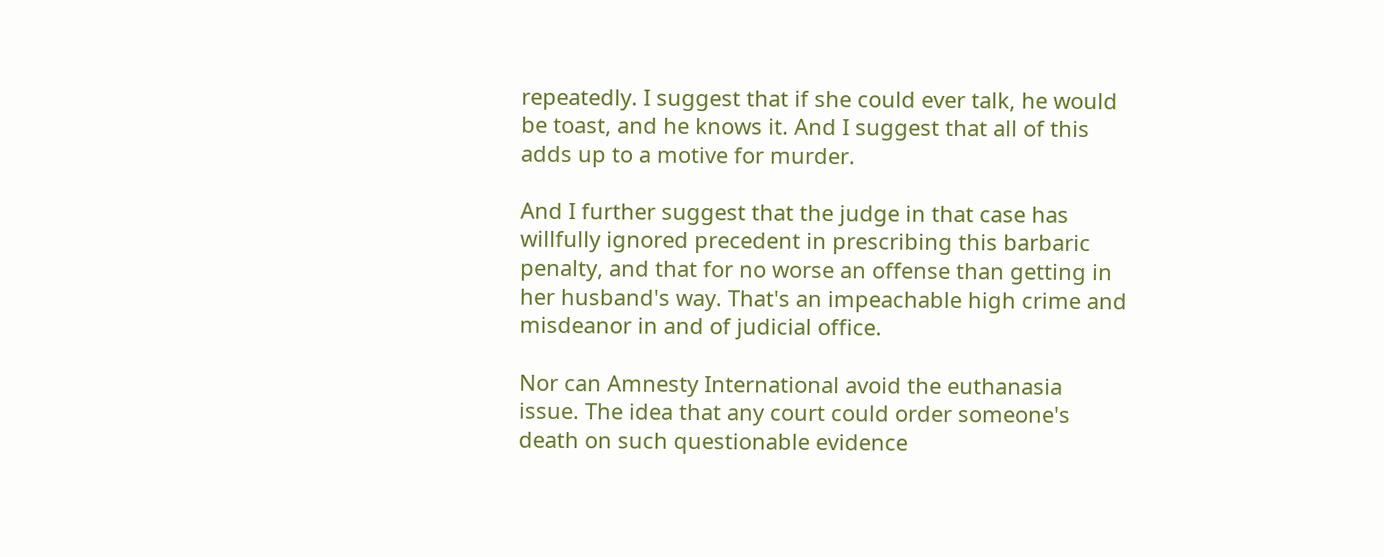repeatedly. I suggest that if she could ever talk, he would be toast, and he knows it. And I suggest that all of this adds up to a motive for murder.

And I further suggest that the judge in that case has willfully ignored precedent in prescribing this barbaric penalty, and that for no worse an offense than getting in her husband's way. That's an impeachable high crime and misdeanor in and of judicial office.

Nor can Amnesty International avoid the euthanasia issue. The idea that any court could order someone's death on such questionable evidence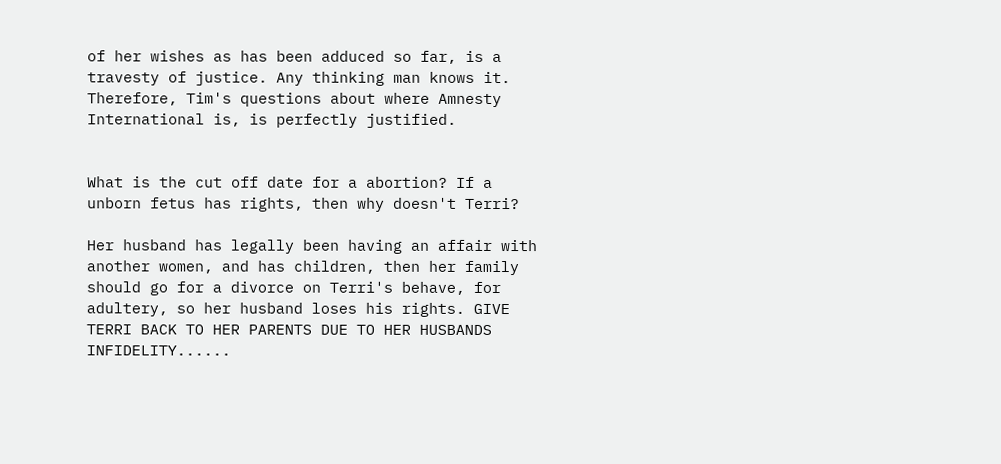of her wishes as has been adduced so far, is a travesty of justice. Any thinking man knows it. Therefore, Tim's questions about where Amnesty International is, is perfectly justified.


What is the cut off date for a abortion? If a unborn fetus has rights, then why doesn't Terri?

Her husband has legally been having an affair with another women, and has children, then her family should go for a divorce on Terri's behave, for adultery, so her husband loses his rights. GIVE TERRI BACK TO HER PARENTS DUE TO HER HUSBANDS INFIDELITY......